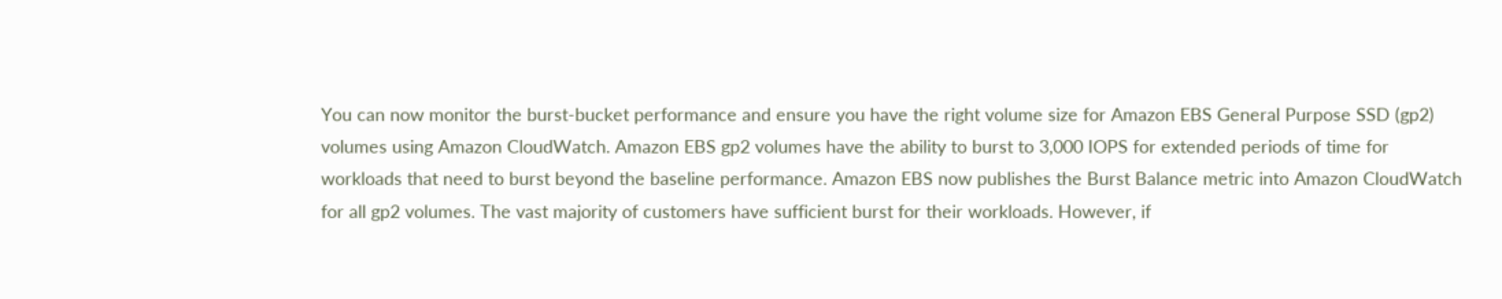You can now monitor the burst-bucket performance and ensure you have the right volume size for Amazon EBS General Purpose SSD (gp2) volumes using Amazon CloudWatch. Amazon EBS gp2 volumes have the ability to burst to 3,000 IOPS for extended periods of time for workloads that need to burst beyond the baseline performance. Amazon EBS now publishes the Burst Balance metric into Amazon CloudWatch for all gp2 volumes. The vast majority of customers have sufficient burst for their workloads. However, if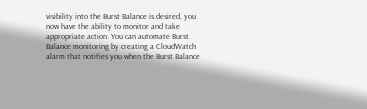visibility into the Burst Balance is desired, you now have the ability to monitor and take appropriate action. You can automate Burst Balance monitoring by creating a CloudWatch alarm that notifies you when the Burst Balance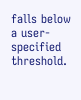falls below a user-specified threshold.